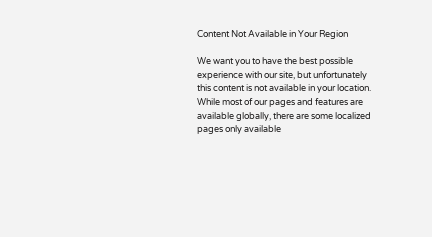Content Not Available in Your Region

We want you to have the best possible experience with our site, but unfortunately this content is not available in your location. While most of our pages and features are available globally, there are some localized pages only available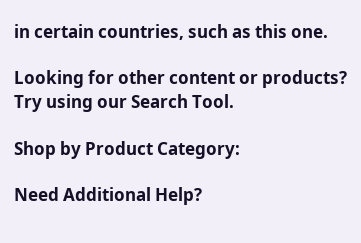in certain countries, such as this one.

Looking for other content or products? Try using our Search Tool.

Shop by Product Category:

Need Additional Help?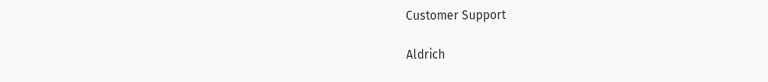Customer Support

Aldrich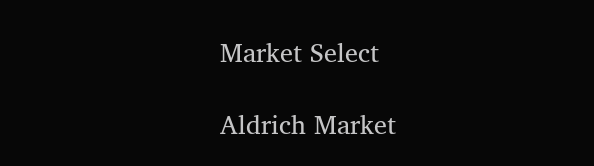Market Select

Aldrich Market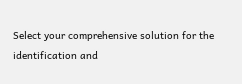Select your comprehensive solution for the identification and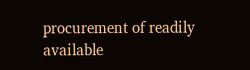procurement of readily available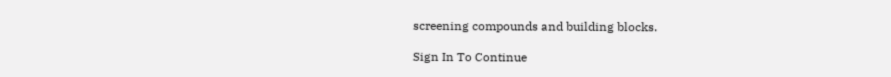screening compounds and building blocks.

Sign In To Continue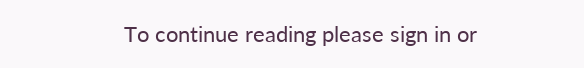To continue reading please sign in or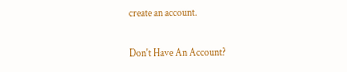create an account.

Don't Have An Account?